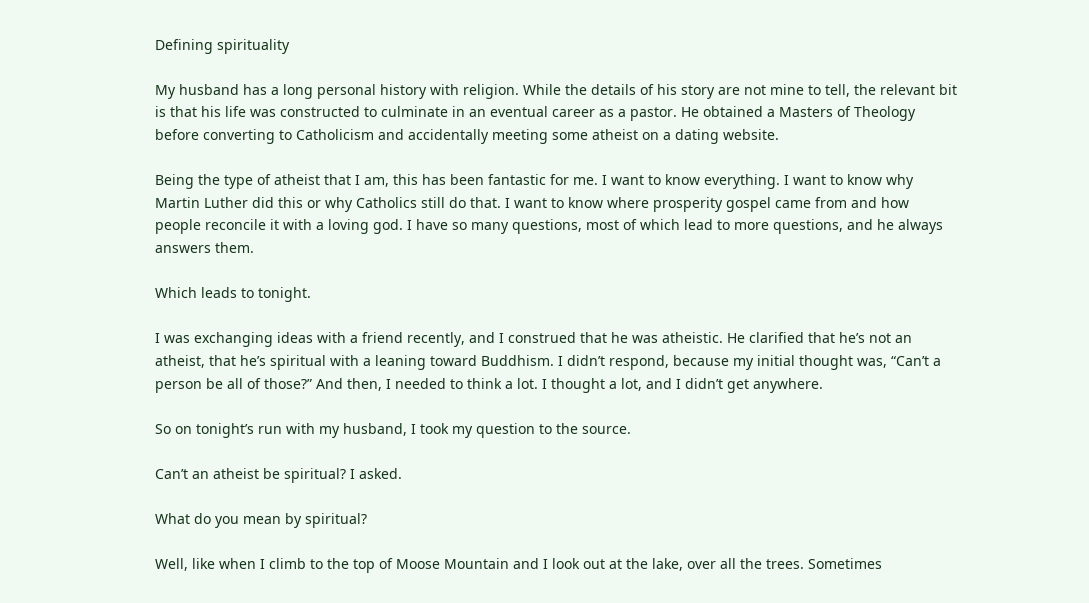Defining spirituality

My husband has a long personal history with religion. While the details of his story are not mine to tell, the relevant bit is that his life was constructed to culminate in an eventual career as a pastor. He obtained a Masters of Theology before converting to Catholicism and accidentally meeting some atheist on a dating website.

Being the type of atheist that I am, this has been fantastic for me. I want to know everything. I want to know why Martin Luther did this or why Catholics still do that. I want to know where prosperity gospel came from and how people reconcile it with a loving god. I have so many questions, most of which lead to more questions, and he always answers them.

Which leads to tonight.

I was exchanging ideas with a friend recently, and I construed that he was atheistic. He clarified that he’s not an atheist, that he’s spiritual with a leaning toward Buddhism. I didn’t respond, because my initial thought was, “Can’t a person be all of those?” And then, I needed to think a lot. I thought a lot, and I didn’t get anywhere.

So on tonight’s run with my husband, I took my question to the source.

Can’t an atheist be spiritual? I asked.

What do you mean by spiritual?

Well, like when I climb to the top of Moose Mountain and I look out at the lake, over all the trees. Sometimes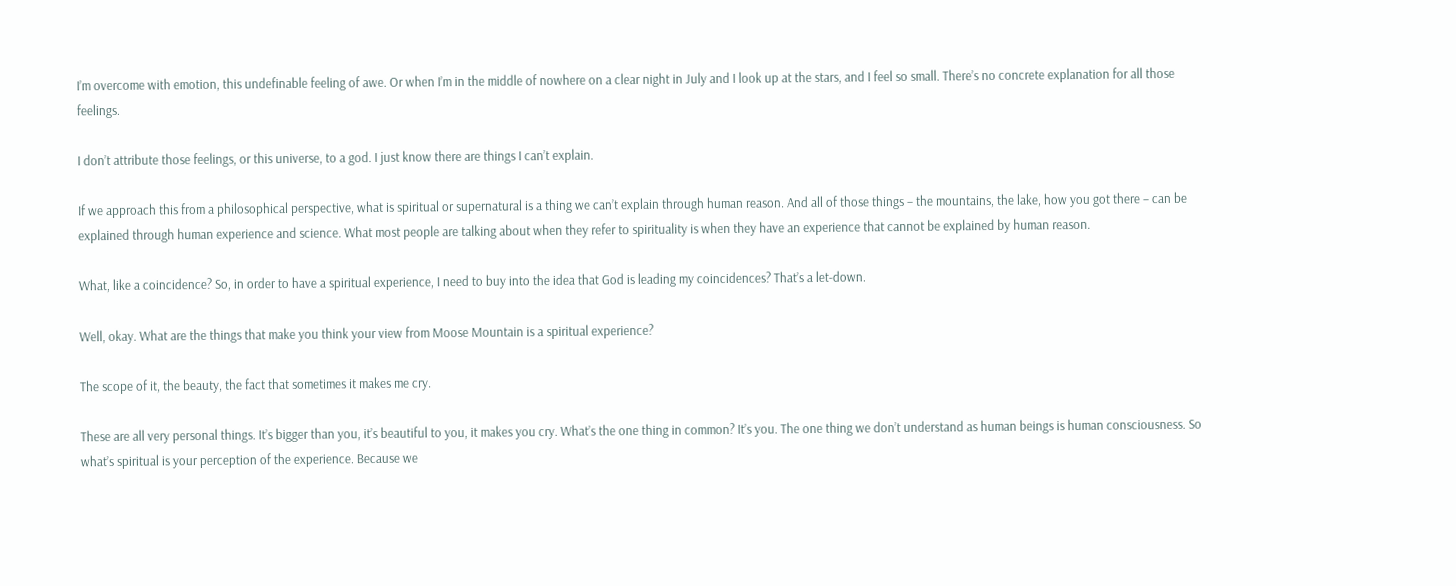I’m overcome with emotion, this undefinable feeling of awe. Or when I’m in the middle of nowhere on a clear night in July and I look up at the stars, and I feel so small. There’s no concrete explanation for all those feelings.

I don’t attribute those feelings, or this universe, to a god. I just know there are things I can’t explain.

If we approach this from a philosophical perspective, what is spiritual or supernatural is a thing we can’t explain through human reason. And all of those things – the mountains, the lake, how you got there – can be explained through human experience and science. What most people are talking about when they refer to spirituality is when they have an experience that cannot be explained by human reason.

What, like a coincidence? So, in order to have a spiritual experience, I need to buy into the idea that God is leading my coincidences? That’s a let-down.

Well, okay. What are the things that make you think your view from Moose Mountain is a spiritual experience?

The scope of it, the beauty, the fact that sometimes it makes me cry.

These are all very personal things. It’s bigger than you, it’s beautiful to you, it makes you cry. What’s the one thing in common? It’s you. The one thing we don’t understand as human beings is human consciousness. So what’s spiritual is your perception of the experience. Because we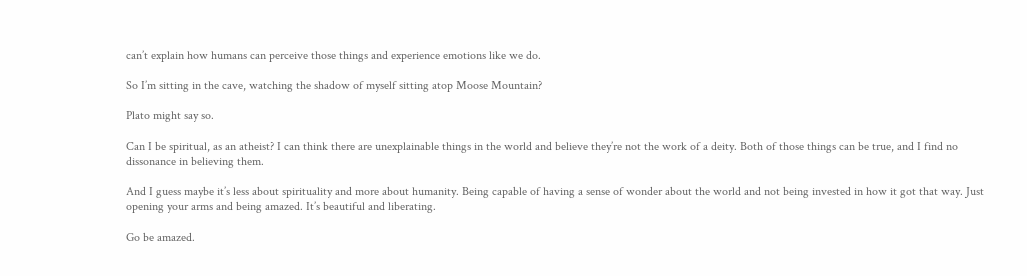can’t explain how humans can perceive those things and experience emotions like we do.

So I’m sitting in the cave, watching the shadow of myself sitting atop Moose Mountain?

Plato might say so.

Can I be spiritual, as an atheist? I can think there are unexplainable things in the world and believe they’re not the work of a deity. Both of those things can be true, and I find no dissonance in believing them.

And I guess maybe it’s less about spirituality and more about humanity. Being capable of having a sense of wonder about the world and not being invested in how it got that way. Just opening your arms and being amazed. It’s beautiful and liberating.

Go be amazed.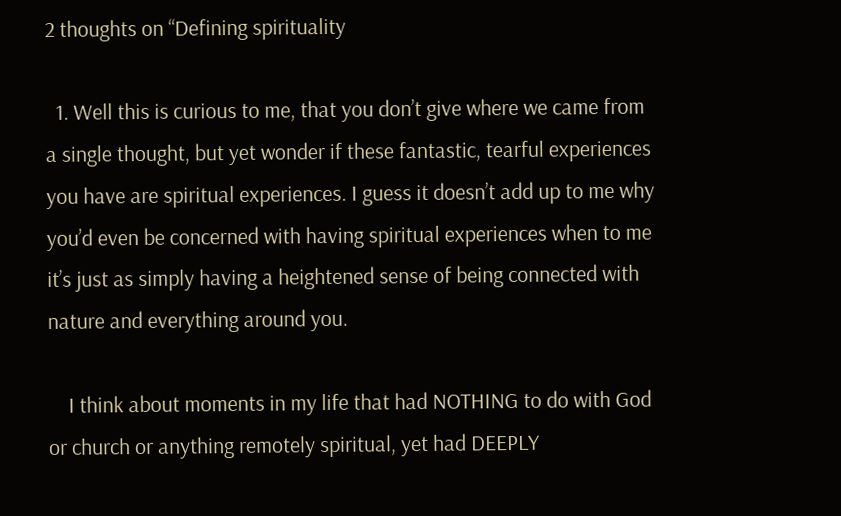2 thoughts on “Defining spirituality

  1. Well this is curious to me, that you don’t give where we came from a single thought, but yet wonder if these fantastic, tearful experiences you have are spiritual experiences. I guess it doesn’t add up to me why you’d even be concerned with having spiritual experiences when to me it’s just as simply having a heightened sense of being connected with nature and everything around you.

    I think about moments in my life that had NOTHING to do with God or church or anything remotely spiritual, yet had DEEPLY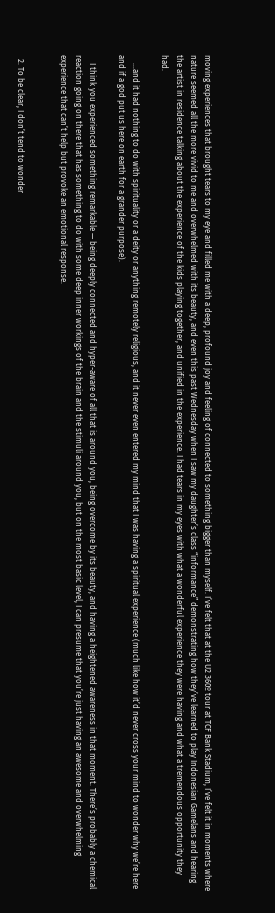moving experiences that brought tears to my eye and filled me with a deep, profound joy and feeling of connected to something bigger than myself. I’ve felt that at the U2 360º tour at TCF Bank Stadium, I’ve felt it in moments where nature seemed all the more vivid to me and overwhelmed with its beauty, and even this past Wednesday when I saw my daughter’s class “informance” demonstrating how they’ve learned to play Indonesian Gamelans and hearing the artist in residence talking about the experience of the kids playing together, and unified in the experience. I had tears in my eyes with what a wonderful experience they were having and what a tremendous opportunity they had.

    …and it had nothing to do with spirituality or a deity or anything remotely religious, and it never even entered my mind that I was having a spiritual experience (much like how it’d never cross your mind to wonder why we’re here and if a god put us here on earth for a grander purpose).

    I think you experienced something remarkable — being deeply connected and hyper-aware of all that is around you, being overcome by its beauty, and having a heightened awareness in that moment. There’s probably a chemical reaction going on there that has something to do with some deep inner workings of the brain and the stimuli around you, but on the most basic level, I can presume that you’re just having an awesome and overwhelming experience that can’t help but provoke an emotional response.


  2. To be clear, I don’t tend to wonder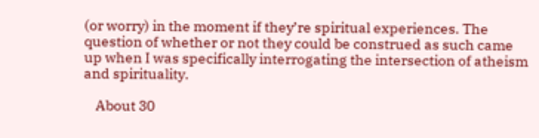(or worry) in the moment if they’re spiritual experiences. The question of whether or not they could be construed as such came up when I was specifically interrogating the intersection of atheism and spirituality.

    About 30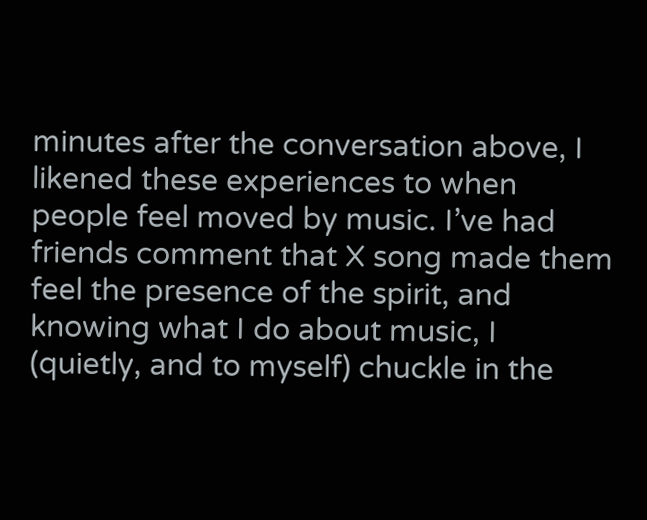minutes after the conversation above, I likened these experiences to when people feel moved by music. I’ve had friends comment that X song made them feel the presence of the spirit, and knowing what I do about music, I (quietly, and to myself) chuckle in the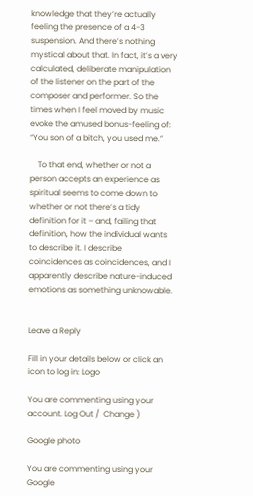knowledge that they’re actually feeling the presence of a 4-3 suspension. And there’s nothing mystical about that. In fact, it’s a very calculated, deliberate manipulation of the listener on the part of the composer and performer. So the times when I feel moved by music evoke the amused bonus-feeling of: “You son of a bitch, you used me.”

    To that end, whether or not a person accepts an experience as spiritual seems to come down to whether or not there’s a tidy definition for it – and, failing that definition, how the individual wants to describe it. I describe coincidences as coincidences, and I apparently describe nature-induced emotions as something unknowable.


Leave a Reply

Fill in your details below or click an icon to log in: Logo

You are commenting using your account. Log Out /  Change )

Google photo

You are commenting using your Google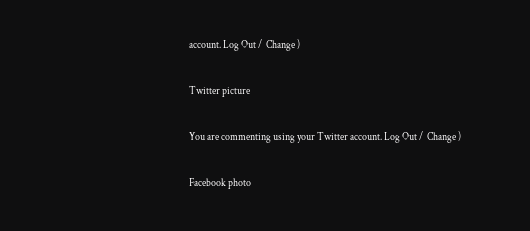account. Log Out /  Change )

Twitter picture

You are commenting using your Twitter account. Log Out /  Change )

Facebook photo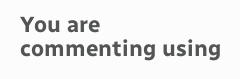You are commenting using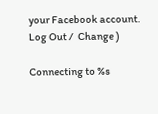your Facebook account. Log Out /  Change )

Connecting to %s